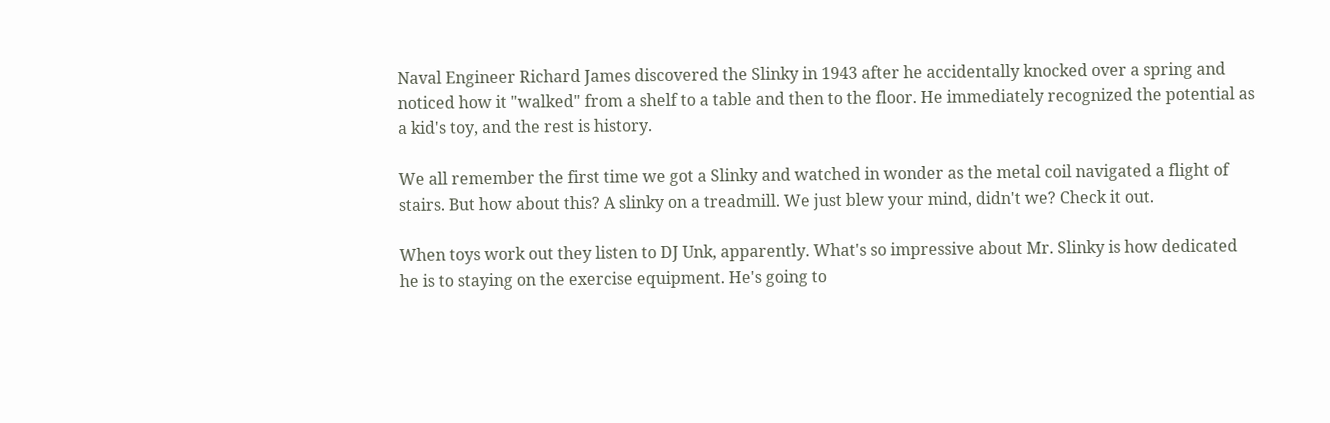Naval Engineer Richard James discovered the Slinky in 1943 after he accidentally knocked over a spring and noticed how it "walked" from a shelf to a table and then to the floor. He immediately recognized the potential as a kid's toy, and the rest is history.

We all remember the first time we got a Slinky and watched in wonder as the metal coil navigated a flight of stairs. But how about this? A slinky on a treadmill. We just blew your mind, didn't we? Check it out.

When toys work out they listen to DJ Unk, apparently. What's so impressive about Mr. Slinky is how dedicated he is to staying on the exercise equipment. He's going to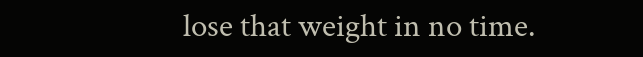lose that weight in no time.